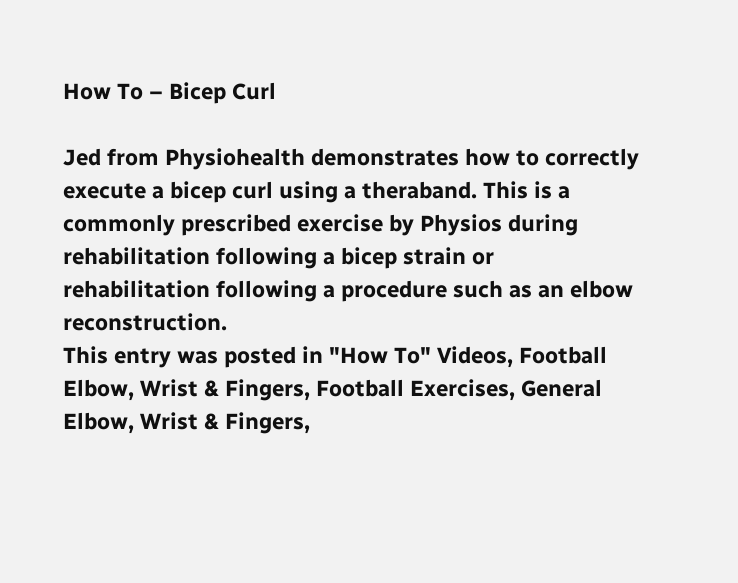How To – Bicep Curl

Jed from Physiohealth demonstrates how to correctly execute a bicep curl using a theraband. This is a commonly prescribed exercise by Physios during rehabilitation following a bicep strain or rehabilitation following a procedure such as an elbow reconstruction.
This entry was posted in "How To" Videos, Football Elbow, Wrist & Fingers, Football Exercises, General Elbow, Wrist & Fingers,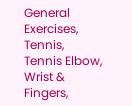General Exercises, Tennis, Tennis Elbow, Wrist & Fingers,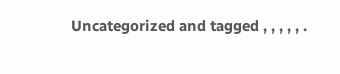Uncategorized and tagged , , , , , .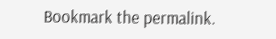Bookmark the permalink.